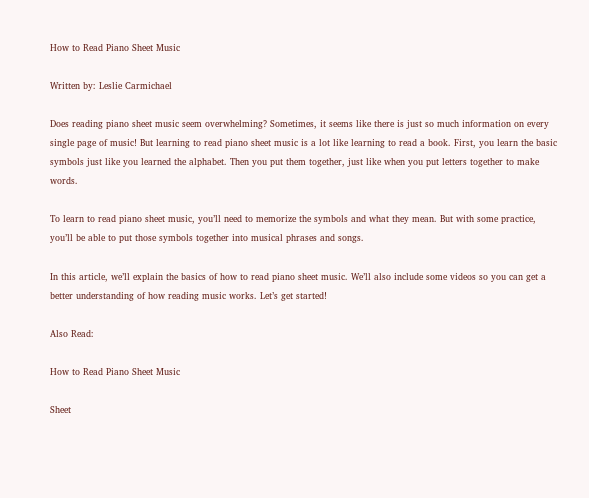How to Read Piano Sheet Music

Written by: Leslie Carmichael

Does reading piano sheet music seem overwhelming? Sometimes, it seems like there is just so much information on every single page of music! But learning to read piano sheet music is a lot like learning to read a book. First, you learn the basic symbols just like you learned the alphabet. Then you put them together, just like when you put letters together to make words.

To learn to read piano sheet music, you’ll need to memorize the symbols and what they mean. But with some practice, you’ll be able to put those symbols together into musical phrases and songs.

In this article, we’ll explain the basics of how to read piano sheet music. We’ll also include some videos so you can get a better understanding of how reading music works. Let’s get started!

Also Read:

How to Read Piano Sheet Music

Sheet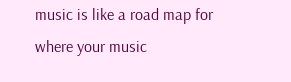music is like a road map for where your music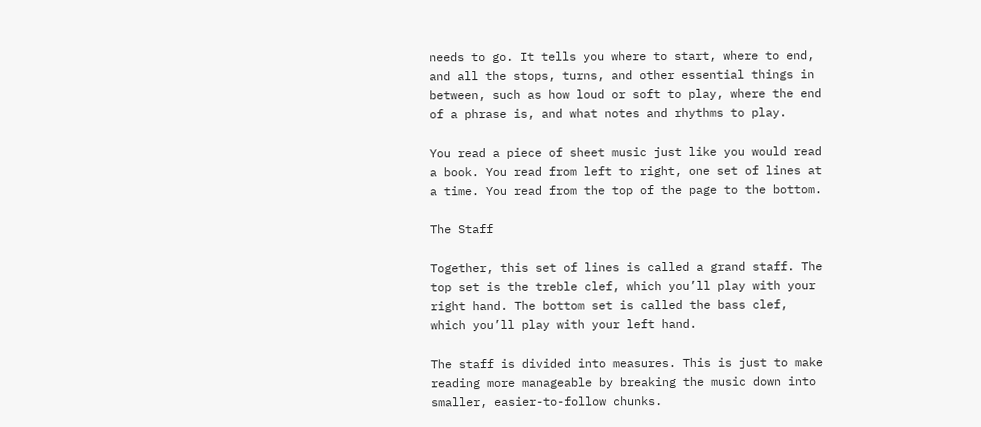needs to go. It tells you where to start, where to end, and all the stops, turns, and other essential things in between, such as how loud or soft to play, where the end of a phrase is, and what notes and rhythms to play.

You read a piece of sheet music just like you would read a book. You read from left to right, one set of lines at a time. You read from the top of the page to the bottom.

The Staff

Together, this set of lines is called a grand staff. The top set is the treble clef, which you’ll play with your right hand. The bottom set is called the bass clef, which you’ll play with your left hand.

The staff is divided into measures. This is just to make reading more manageable by breaking the music down into smaller, easier-to-follow chunks.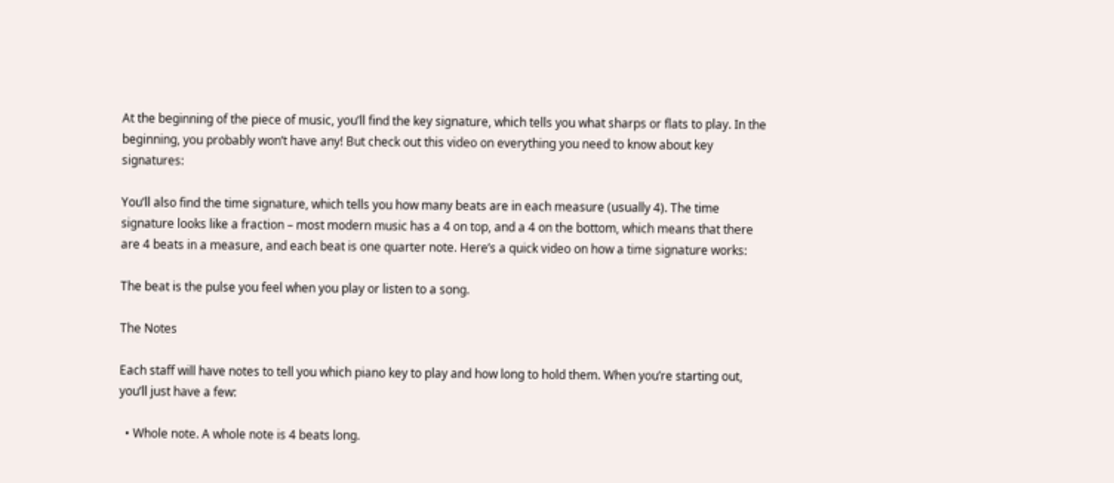At the beginning of the piece of music, you’ll find the key signature, which tells you what sharps or flats to play. In the beginning, you probably won’t have any! But check out this video on everything you need to know about key signatures:

You’ll also find the time signature, which tells you how many beats are in each measure (usually 4). The time signature looks like a fraction – most modern music has a 4 on top, and a 4 on the bottom, which means that there are 4 beats in a measure, and each beat is one quarter note. Here’s a quick video on how a time signature works:

The beat is the pulse you feel when you play or listen to a song.

The Notes

Each staff will have notes to tell you which piano key to play and how long to hold them. When you’re starting out, you’ll just have a few:

  • Whole note. A whole note is 4 beats long.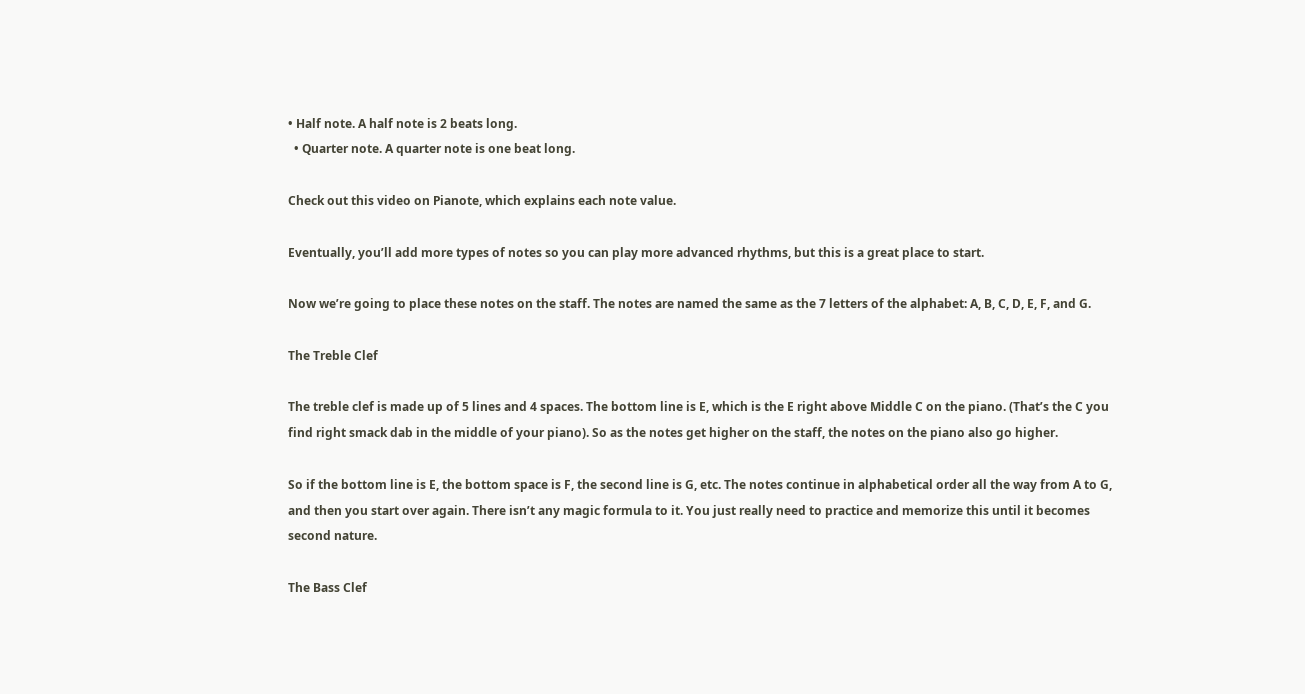• Half note. A half note is 2 beats long.
  • Quarter note. A quarter note is one beat long.

Check out this video on Pianote, which explains each note value.

Eventually, you’ll add more types of notes so you can play more advanced rhythms, but this is a great place to start.

Now we’re going to place these notes on the staff. The notes are named the same as the 7 letters of the alphabet: A, B, C, D, E, F, and G.

The Treble Clef

The treble clef is made up of 5 lines and 4 spaces. The bottom line is E, which is the E right above Middle C on the piano. (That’s the C you find right smack dab in the middle of your piano). So as the notes get higher on the staff, the notes on the piano also go higher.

So if the bottom line is E, the bottom space is F, the second line is G, etc. The notes continue in alphabetical order all the way from A to G, and then you start over again. There isn’t any magic formula to it. You just really need to practice and memorize this until it becomes second nature.

The Bass Clef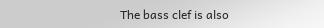The bass clef is also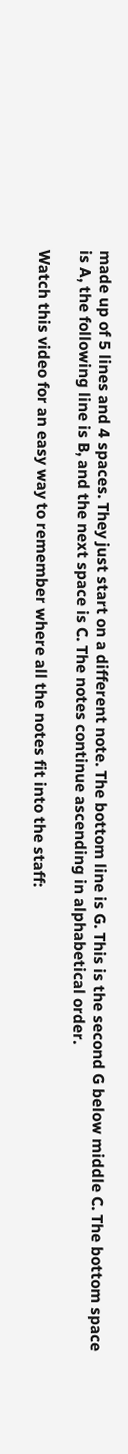made up of 5 lines and 4 spaces. They just start on a different note. The bottom line is G. This is the second G below middle C. The bottom space is A, the following line is B, and the next space is C. The notes continue ascending in alphabetical order.

Watch this video for an easy way to remember where all the notes fit into the staff: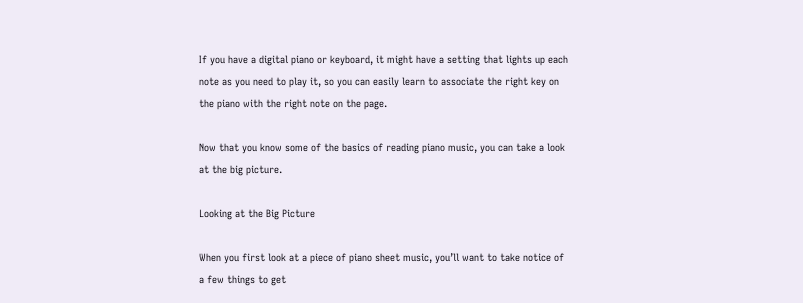If you have a digital piano or keyboard, it might have a setting that lights up each note as you need to play it, so you can easily learn to associate the right key on the piano with the right note on the page.

Now that you know some of the basics of reading piano music, you can take a look at the big picture.

Looking at the Big Picture

When you first look at a piece of piano sheet music, you’ll want to take notice of a few things to get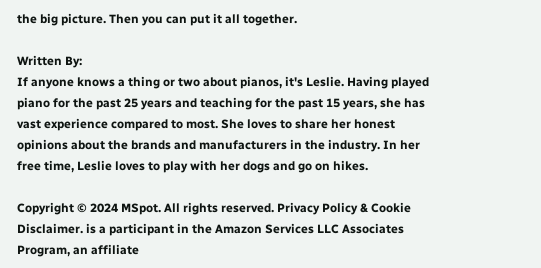the big picture. Then you can put it all together.

Written By:
If anyone knows a thing or two about pianos, it's Leslie. Having played piano for the past 25 years and teaching for the past 15 years, she has vast experience compared to most. She loves to share her honest opinions about the brands and manufacturers in the industry. In her free time, Leslie loves to play with her dogs and go on hikes.

Copyright © 2024 MSpot. All rights reserved. Privacy Policy & Cookie Disclaimer. is a participant in the Amazon Services LLC Associates Program, an affiliate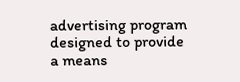advertising program designed to provide a means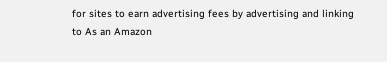for sites to earn advertising fees by advertising and linking to As an Amazon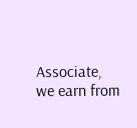Associate, we earn from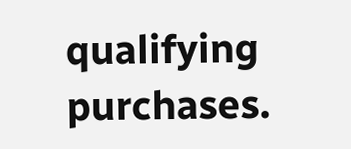qualifying purchases.